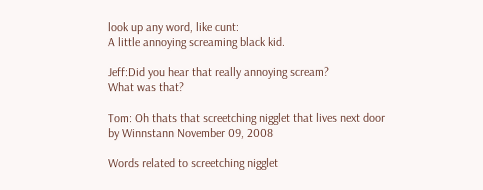look up any word, like cunt:
A little annoying screaming black kid.

Jeff:Did you hear that really annoying scream?
What was that?

Tom: Oh thats that screetching nigglet that lives next door
by Winnstann November 09, 2008

Words related to screetching nigglet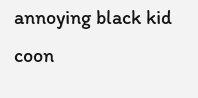annoying black kid coon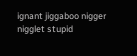ignant jiggaboo nigger nigglet stupid